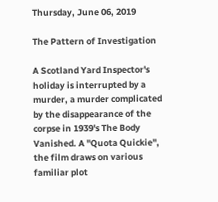Thursday, June 06, 2019

The Pattern of Investigation

A Scotland Yard Inspector's holiday is interrupted by a murder, a murder complicated by the disappearance of the corpse in 1939's The Body Vanished. A "Quota Quickie", the film draws on various familiar plot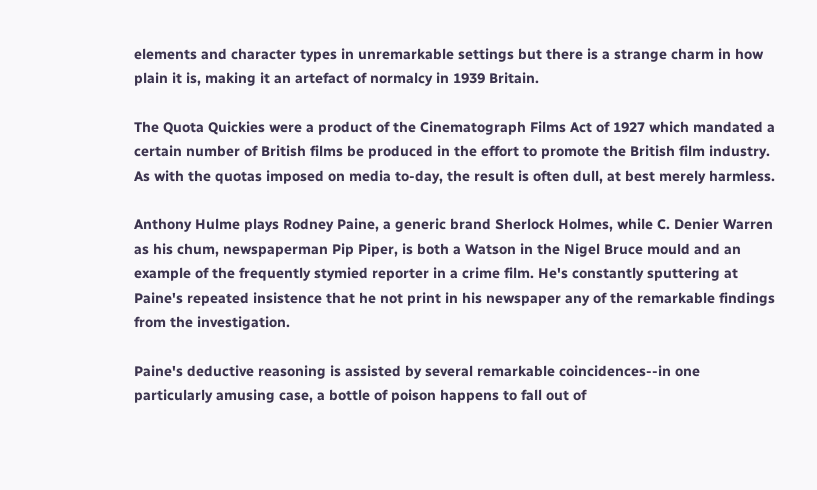elements and character types in unremarkable settings but there is a strange charm in how plain it is, making it an artefact of normalcy in 1939 Britain.

The Quota Quickies were a product of the Cinematograph Films Act of 1927 which mandated a certain number of British films be produced in the effort to promote the British film industry. As with the quotas imposed on media to-day, the result is often dull, at best merely harmless.

Anthony Hulme plays Rodney Paine, a generic brand Sherlock Holmes, while C. Denier Warren as his chum, newspaperman Pip Piper, is both a Watson in the Nigel Bruce mould and an example of the frequently stymied reporter in a crime film. He's constantly sputtering at Paine's repeated insistence that he not print in his newspaper any of the remarkable findings from the investigation.

Paine's deductive reasoning is assisted by several remarkable coincidences--in one particularly amusing case, a bottle of poison happens to fall out of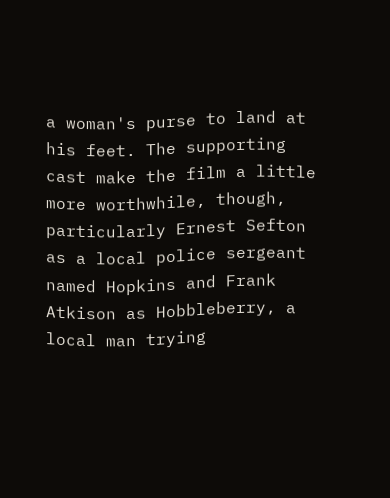a woman's purse to land at his feet. The supporting cast make the film a little more worthwhile, though, particularly Ernest Sefton as a local police sergeant named Hopkins and Frank Atkison as Hobbleberry, a local man trying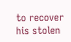to recover his stolen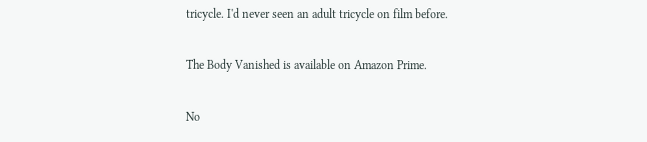tricycle. I'd never seen an adult tricycle on film before.

The Body Vanished is available on Amazon Prime.

No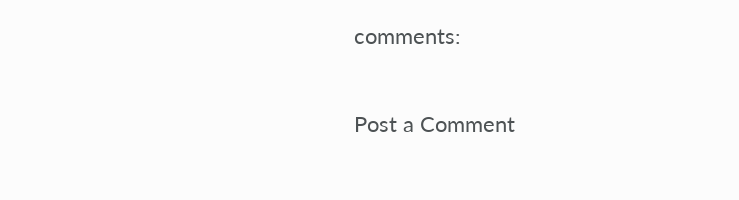comments:

Post a Comment